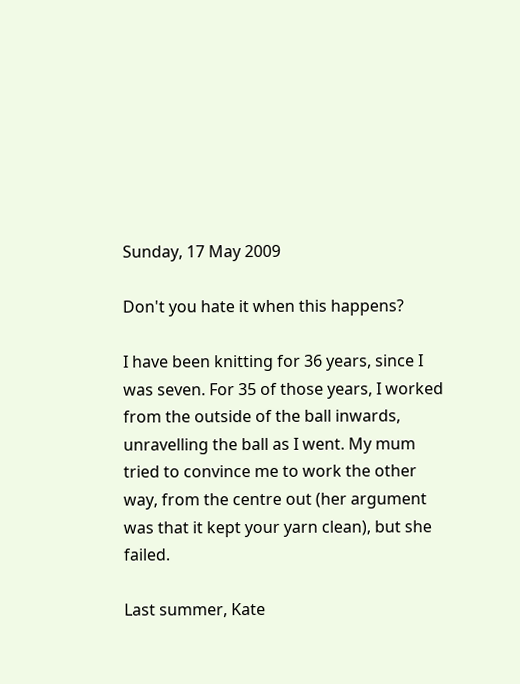Sunday, 17 May 2009

Don't you hate it when this happens?

I have been knitting for 36 years, since I was seven. For 35 of those years, I worked from the outside of the ball inwards, unravelling the ball as I went. My mum tried to convince me to work the other way, from the centre out (her argument was that it kept your yarn clean), but she failed.

Last summer, Kate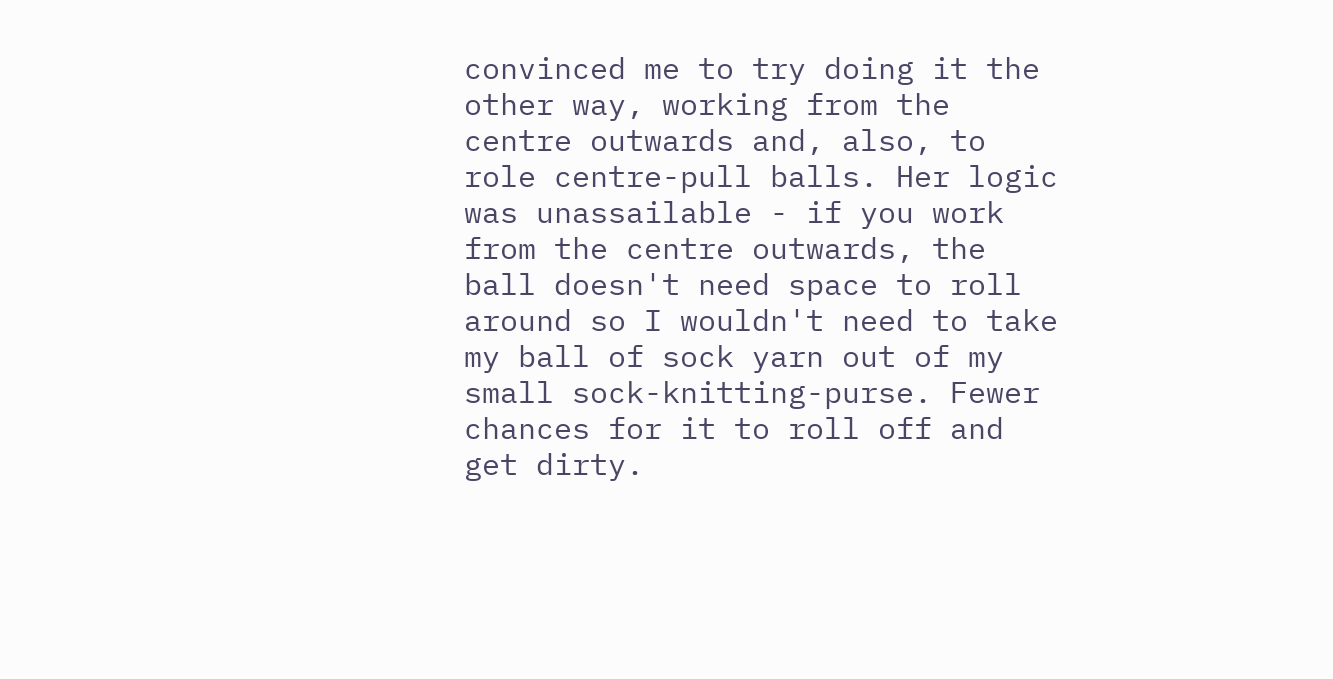convinced me to try doing it the other way, working from the centre outwards and, also, to role centre-pull balls. Her logic was unassailable - if you work from the centre outwards, the ball doesn't need space to roll around so I wouldn't need to take my ball of sock yarn out of my small sock-knitting-purse. Fewer chances for it to roll off and get dirty.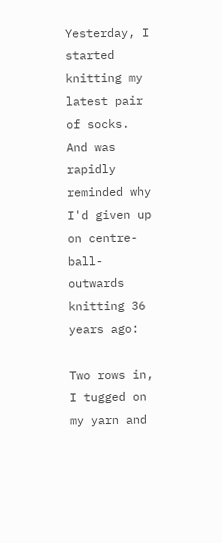Yesterday, I started knitting my latest pair of socks. And was rapidly reminded why I'd given up on centre-ball-outwards knitting 36 years ago:

Two rows in, I tugged on my yarn and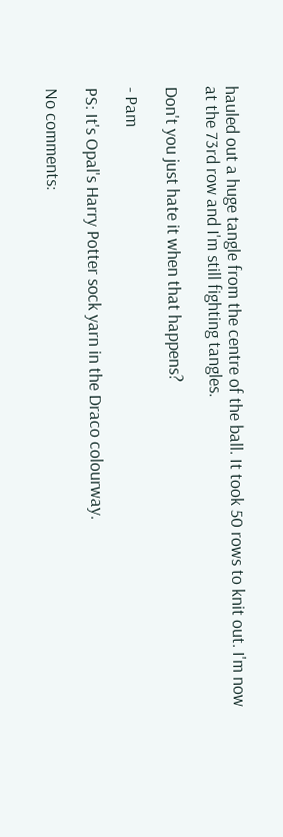hauled out a huge tangle from the centre of the ball. It took 50 rows to knit out. I'm now at the 73rd row and I'm still fighting tangles.

Don't you just hate it when that happens?

- Pam

PS: It's Opal's Harry Potter sock yarn in the Draco colourway.

No comments: